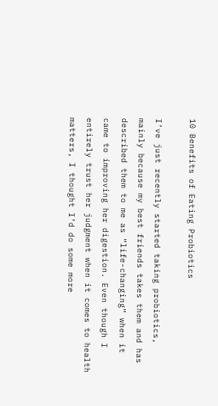10 Benefits of Eating Probiotics

I’ve just recently started taking probiotics, mainly because my best friends takes them and has described them to me as “life-changing” when it came to improving her digestion. Even though I entirely trust her judgment when it comes to health matters, I thought I’d do some more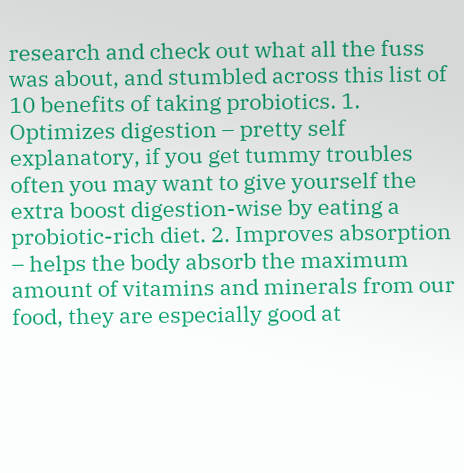research and check out what all the fuss was about, and stumbled across this list of 10 benefits of taking probiotics. 1. Optimizes digestion – pretty self explanatory, if you get tummy troubles often you may want to give yourself the extra boost digestion-wise by eating a probiotic-rich diet. 2. Improves absorption – helps the body absorb the maximum amount of vitamins and minerals from our food, they are especially good at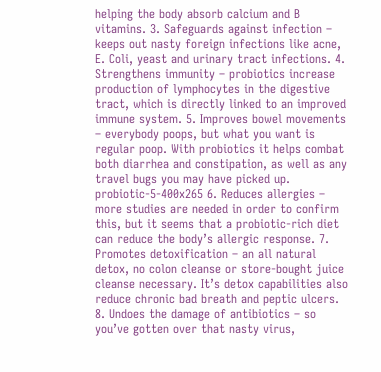helping the body absorb calcium and B vitamins. 3. Safeguards against infection – keeps out nasty foreign infections like acne, E. Coli, yeast and urinary tract infections. 4. Strengthens immunity – probiotics increase production of lymphocytes in the digestive tract, which is directly linked to an improved immune system. 5. Improves bowel movements – everybody poops, but what you want is regular poop. With probiotics it helps combat both diarrhea and constipation, as well as any travel bugs you may have picked up. probiotic-5-400x265 6. Reduces allergies – more studies are needed in order to confirm this, but it seems that a probiotic-rich diet can reduce the body’s allergic response. 7. Promotes detoxification – an all natural detox, no colon cleanse or store-bought juice cleanse necessary. It’s detox capabilities also reduce chronic bad breath and peptic ulcers. 8. Undoes the damage of antibiotics – so you’ve gotten over that nasty virus,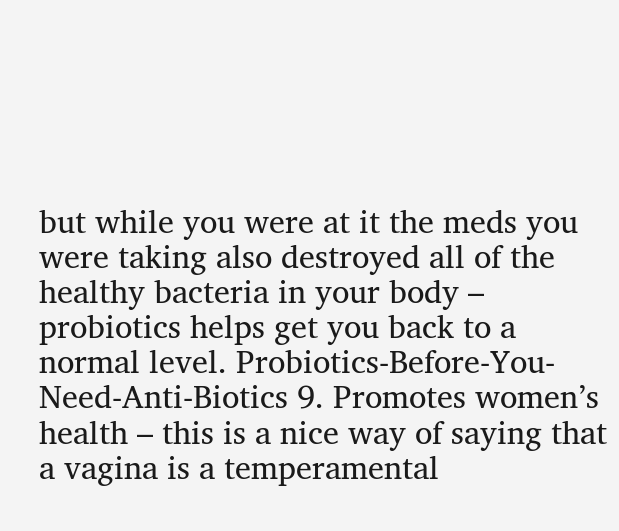but while you were at it the meds you were taking also destroyed all of the healthy bacteria in your body – probiotics helps get you back to a normal level. Probiotics-Before-You-Need-Anti-Biotics 9. Promotes women’s health – this is a nice way of saying that a vagina is a temperamental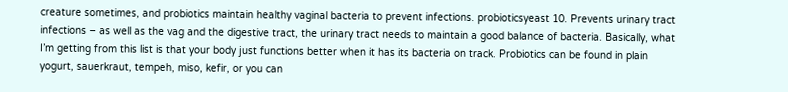creature sometimes, and probiotics maintain healthy vaginal bacteria to prevent infections. probioticsyeast 10. Prevents urinary tract infections – as well as the vag and the digestive tract, the urinary tract needs to maintain a good balance of bacteria. Basically, what I’m getting from this list is that your body just functions better when it has its bacteria on track. Probiotics can be found in plain yogurt, sauerkraut, tempeh, miso, kefir, or you can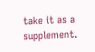take it as a supplement.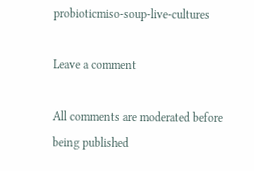probioticmiso-soup-live-cultures

Leave a comment

All comments are moderated before being published